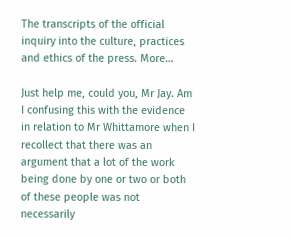The transcripts of the official inquiry into the culture, practices and ethics of the press. More…

Just help me, could you, Mr Jay. Am I confusing this with the evidence in relation to Mr Whittamore when I recollect that there was an argument that a lot of the work being done by one or two or both of these people was not necessarily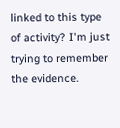linked to this type of activity? I'm just trying to remember the evidence.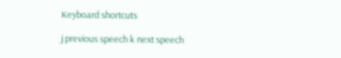Keyboard shortcuts

j previous speech k next speech